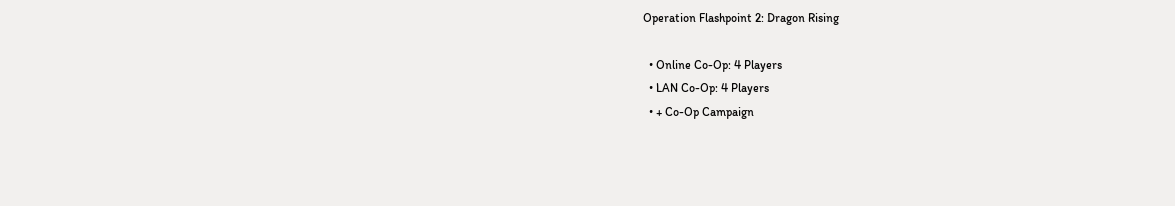Operation Flashpoint 2: Dragon Rising

  • Online Co-Op: 4 Players
  • LAN Co-Op: 4 Players
  • + Co-Op Campaign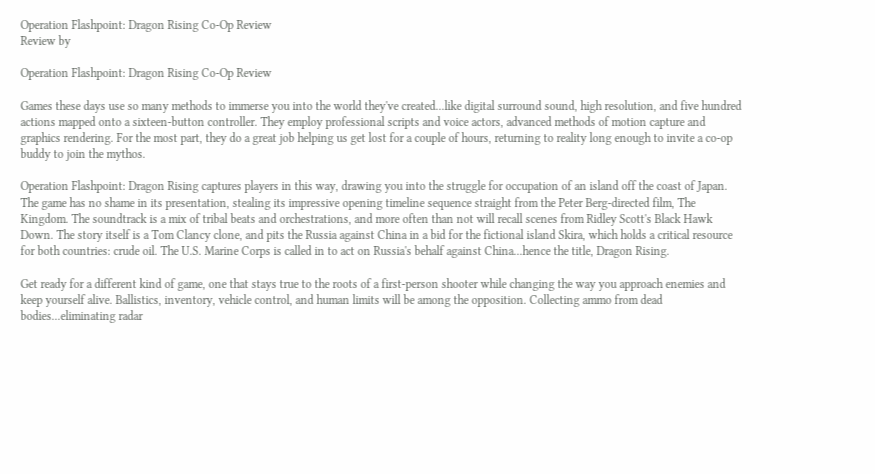Operation Flashpoint: Dragon Rising Co-Op Review
Review by

Operation Flashpoint: Dragon Rising Co-Op Review

Games these days use so many methods to immerse you into the world they've created...like digital surround sound, high resolution, and five hundred actions mapped onto a sixteen-button controller. They employ professional scripts and voice actors, advanced methods of motion capture and graphics rendering. For the most part, they do a great job helping us get lost for a couple of hours, returning to reality long enough to invite a co-op buddy to join the mythos.

Operation Flashpoint: Dragon Rising captures players in this way, drawing you into the struggle for occupation of an island off the coast of Japan. The game has no shame in its presentation, stealing its impressive opening timeline sequence straight from the Peter Berg-directed film, The Kingdom. The soundtrack is a mix of tribal beats and orchestrations, and more often than not will recall scenes from Ridley Scott's Black Hawk Down. The story itself is a Tom Clancy clone, and pits the Russia against China in a bid for the fictional island Skira, which holds a critical resource for both countries: crude oil. The U.S. Marine Corps is called in to act on Russia's behalf against China...hence the title, Dragon Rising.

Get ready for a different kind of game, one that stays true to the roots of a first-person shooter while changing the way you approach enemies and keep yourself alive. Ballistics, inventory, vehicle control, and human limits will be among the opposition. Collecting ammo from dead bodies...eliminating radar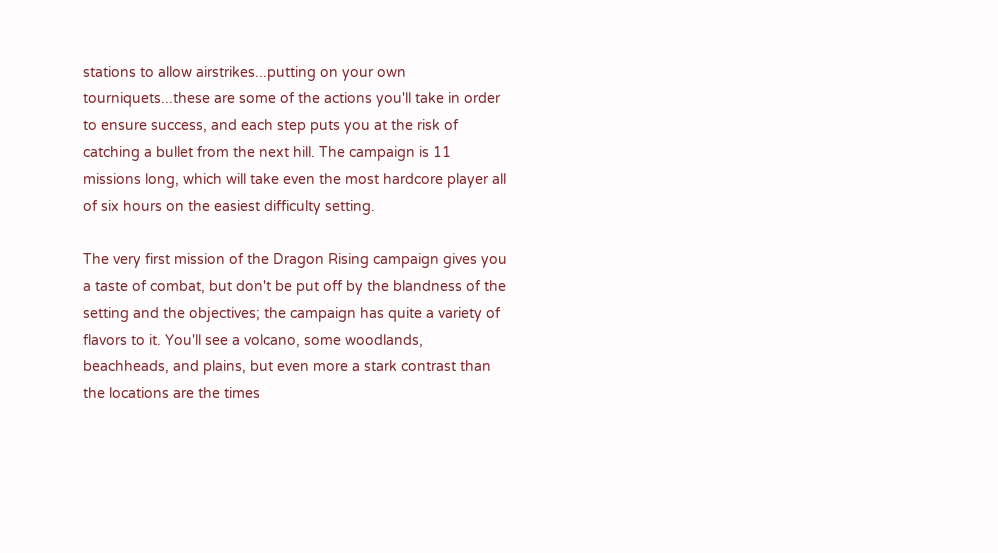stations to allow airstrikes...putting on your own tourniquets...these are some of the actions you'll take in order to ensure success, and each step puts you at the risk of catching a bullet from the next hill. The campaign is 11 missions long, which will take even the most hardcore player all of six hours on the easiest difficulty setting.

The very first mission of the Dragon Rising campaign gives you a taste of combat, but don't be put off by the blandness of the setting and the objectives; the campaign has quite a variety of flavors to it. You'll see a volcano, some woodlands, beachheads, and plains, but even more a stark contrast than the locations are the times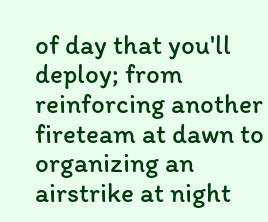of day that you'll deploy; from reinforcing another fireteam at dawn to organizing an airstrike at night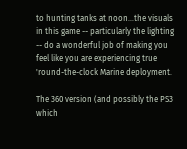to hunting tanks at noon...the visuals in this game -- particularly the lighting -- do a wonderful job of making you feel like you are experiencing true 'round-the-clock Marine deployment.

The 360 version (and possibly the PS3 which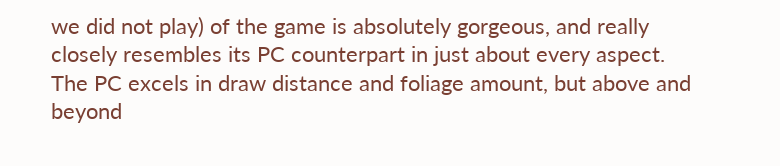we did not play) of the game is absolutely gorgeous, and really closely resembles its PC counterpart in just about every aspect.  The PC excels in draw distance and foliage amount, but above and beyond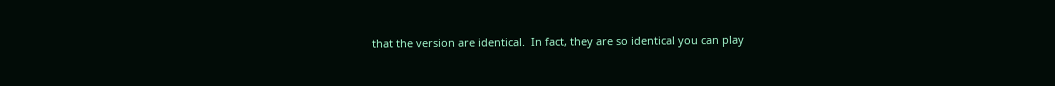that the version are identical.  In fact, they are so identical you can play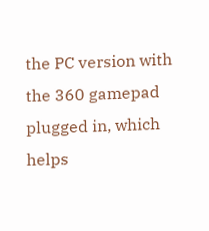the PC version with the 360 gamepad plugged in, which helps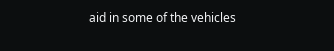aid in some of the vehicles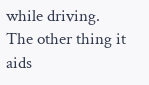while driving.  The other thing it aids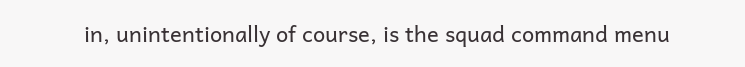in, unintentionally of course, is the squad command menu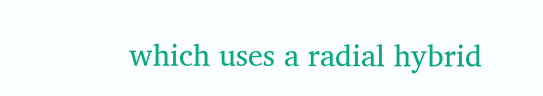which uses a radial hybrid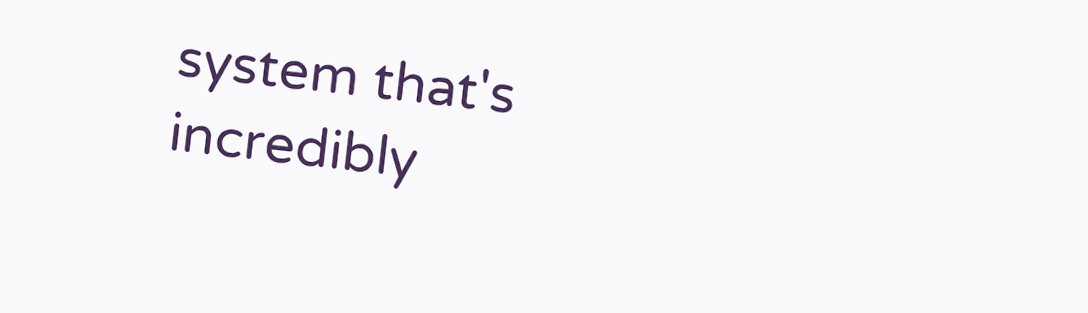system that's incredibly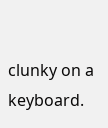clunky on a keyboard.